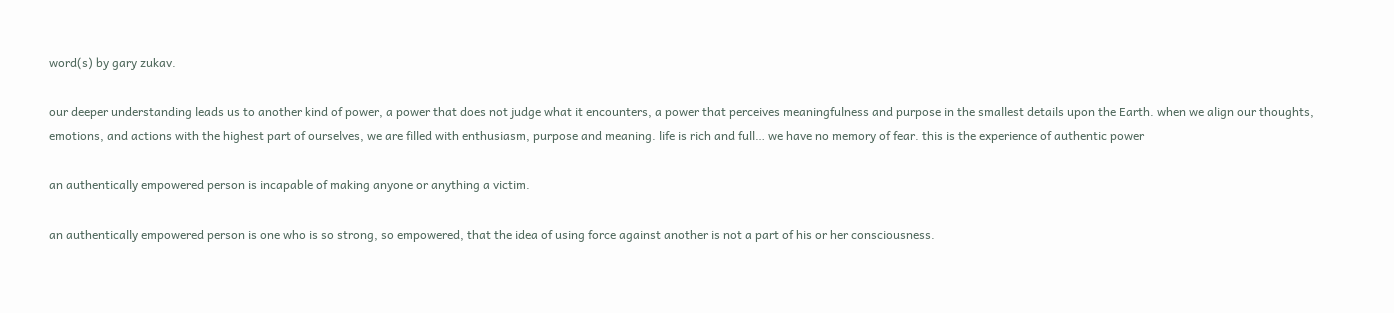word(s) by gary zukav.

our deeper understanding leads us to another kind of power, a power that does not judge what it encounters, a power that perceives meaningfulness and purpose in the smallest details upon the Earth. when we align our thoughts, emotions, and actions with the highest part of ourselves, we are filled with enthusiasm, purpose and meaning. life is rich and full… we have no memory of fear. this is the experience of authentic power

an authentically empowered person is incapable of making anyone or anything a victim.

an authentically empowered person is one who is so strong, so empowered, that the idea of using force against another is not a part of his or her consciousness.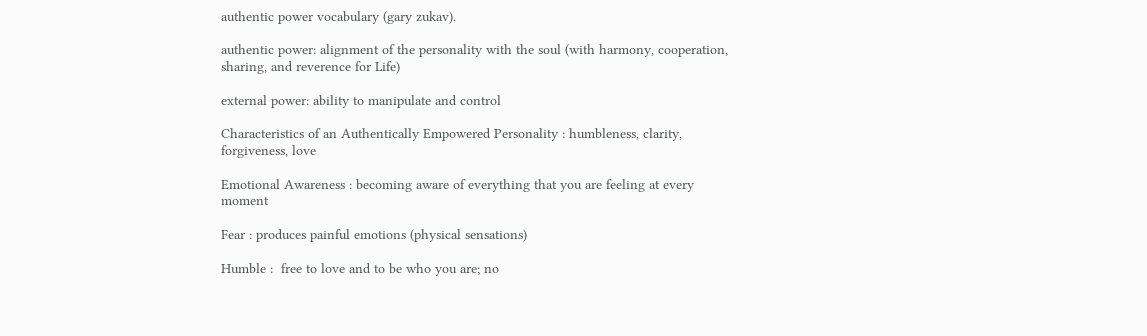authentic power vocabulary (gary zukav).

authentic power: alignment of the personality with the soul (with harmony, cooperation, sharing, and reverence for Life)

external power: ability to manipulate and control

Characteristics of an Authentically Empowered Personality : humbleness, clarity, forgiveness, love

Emotional Awareness : becoming aware of everything that you are feeling at every moment

Fear : produces painful emotions (physical sensations)

Humble :  free to love and to be who you are; no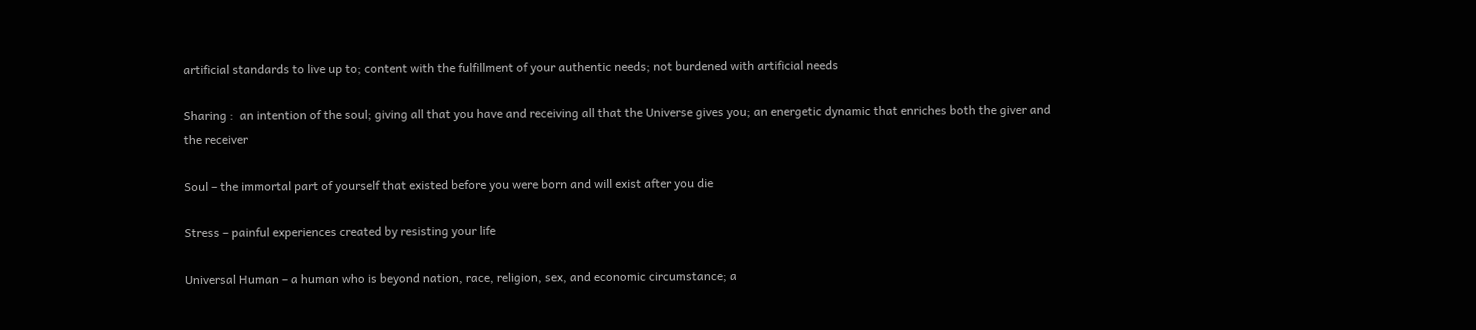artificial standards to live up to; content with the fulfillment of your authentic needs; not burdened with artificial needs

Sharing :  an intention of the soul; giving all that you have and receiving all that the Universe gives you; an energetic dynamic that enriches both the giver and the receiver

Soul – the immortal part of yourself that existed before you were born and will exist after you die

Stress – painful experiences created by resisting your life

Universal Human – a human who is beyond nation, race, religion, sex, and economic circumstance; a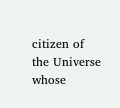citizen of the Universe whose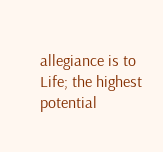allegiance is to Life; the highest potential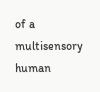of a multisensory human